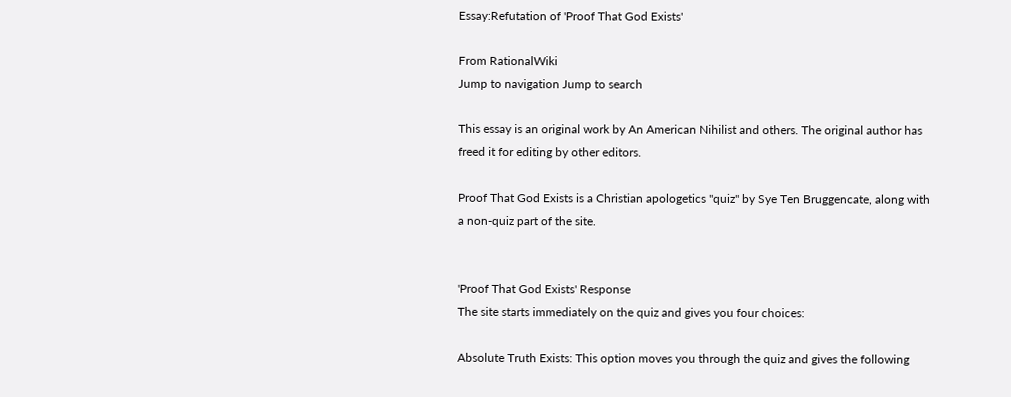Essay:Refutation of 'Proof That God Exists'

From RationalWiki
Jump to navigation Jump to search

This essay is an original work by An American Nihilist and others. The original author has freed it for editing by other editors.

Proof That God Exists is a Christian apologetics "quiz" by Sye Ten Bruggencate, along with a non-quiz part of the site.


'Proof That God Exists' Response
The site starts immediately on the quiz and gives you four choices:

Absolute Truth Exists: This option moves you through the quiz and gives the following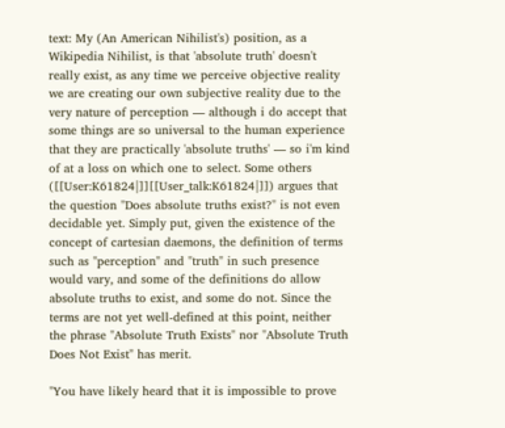text: My (An American Nihilist's) position, as a Wikipedia Nihilist, is that 'absolute truth' doesn't really exist, as any time we perceive objective reality we are creating our own subjective reality due to the very nature of perception — although i do accept that some things are so universal to the human experience that they are practically 'absolute truths' — so i'm kind of at a loss on which one to select. Some others ([[User:K61824|]][[User_talk:K61824|]]) argues that the question "Does absolute truths exist?" is not even decidable yet. Simply put, given the existence of the concept of cartesian daemons, the definition of terms such as "perception" and "truth" in such presence would vary, and some of the definitions do allow absolute truths to exist, and some do not. Since the terms are not yet well-defined at this point, neither the phrase "Absolute Truth Exists" nor "Absolute Truth Does Not Exist" has merit.

"You have likely heard that it is impossible to prove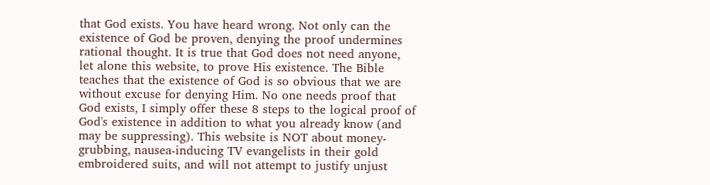that God exists. You have heard wrong. Not only can the existence of God be proven, denying the proof undermines rational thought. It is true that God does not need anyone, let alone this website, to prove His existence. The Bible teaches that the existence of God is so obvious that we are without excuse for denying Him. No one needs proof that God exists, I simply offer these 8 steps to the logical proof of God's existence in addition to what you already know (and may be suppressing). This website is NOT about money-grubbing, nausea-inducing TV evangelists in their gold embroidered suits, and will not attempt to justify unjust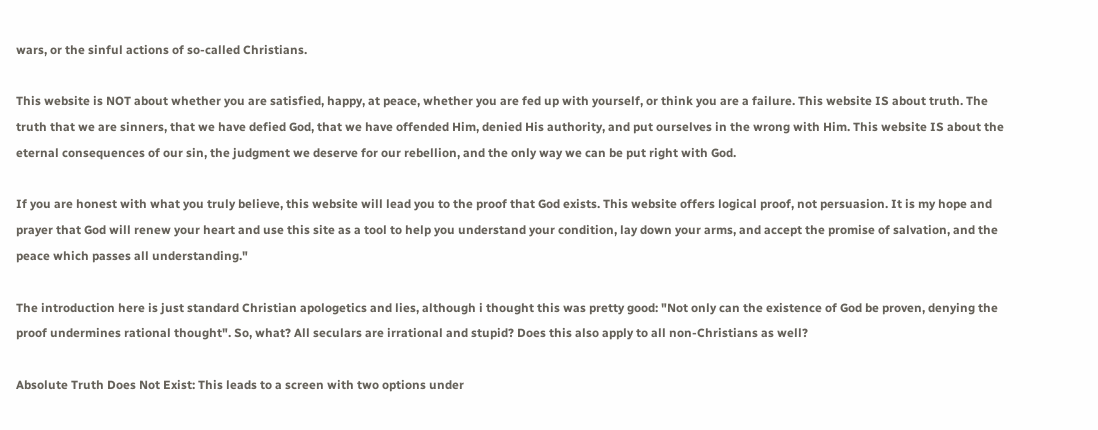wars, or the sinful actions of so-called Christians.

This website is NOT about whether you are satisfied, happy, at peace, whether you are fed up with yourself, or think you are a failure. This website IS about truth. The truth that we are sinners, that we have defied God, that we have offended Him, denied His authority, and put ourselves in the wrong with Him. This website IS about the eternal consequences of our sin, the judgment we deserve for our rebellion, and the only way we can be put right with God.

If you are honest with what you truly believe, this website will lead you to the proof that God exists. This website offers logical proof, not persuasion. It is my hope and prayer that God will renew your heart and use this site as a tool to help you understand your condition, lay down your arms, and accept the promise of salvation, and the peace which passes all understanding."

The introduction here is just standard Christian apologetics and lies, although i thought this was pretty good: "Not only can the existence of God be proven, denying the proof undermines rational thought". So, what? All seculars are irrational and stupid? Does this also apply to all non-Christians as well?

Absolute Truth Does Not Exist: This leads to a screen with two options under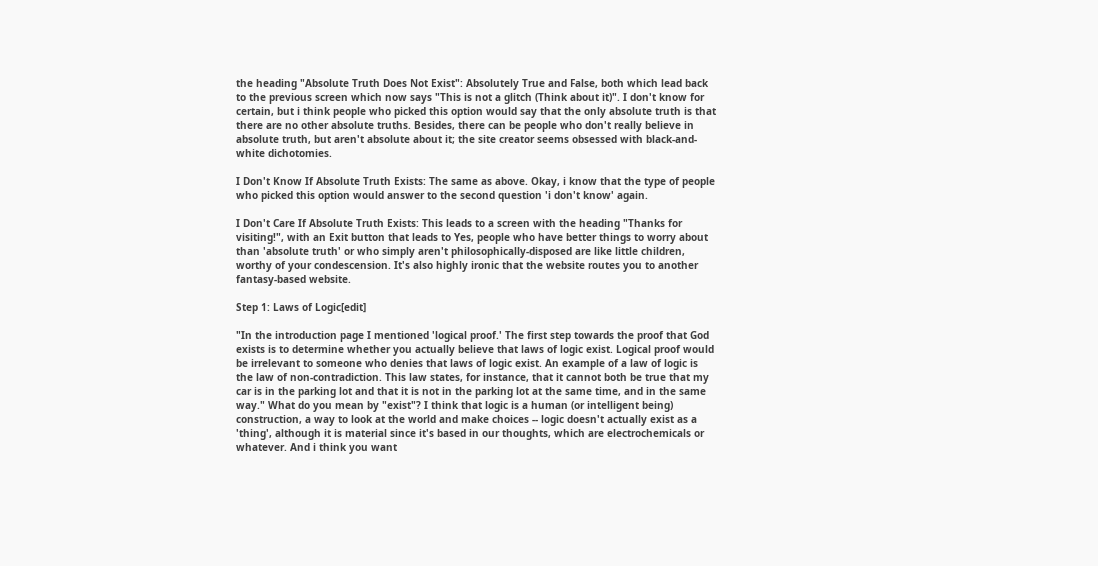the heading "Absolute Truth Does Not Exist": Absolutely True and False, both which lead back to the previous screen which now says "This is not a glitch (Think about it)". I don't know for certain, but i think people who picked this option would say that the only absolute truth is that there are no other absolute truths. Besides, there can be people who don't really believe in absolute truth, but aren't absolute about it; the site creator seems obsessed with black-and-white dichotomies.

I Don't Know If Absolute Truth Exists: The same as above. Okay, i know that the type of people who picked this option would answer to the second question 'i don't know' again.

I Don't Care If Absolute Truth Exists: This leads to a screen with the heading "Thanks for visiting!", with an Exit button that leads to Yes, people who have better things to worry about than 'absolute truth' or who simply aren't philosophically-disposed are like little children, worthy of your condescension. It's also highly ironic that the website routes you to another fantasy-based website.

Step 1: Laws of Logic[edit]

"In the introduction page I mentioned 'logical proof.' The first step towards the proof that God exists is to determine whether you actually believe that laws of logic exist. Logical proof would be irrelevant to someone who denies that laws of logic exist. An example of a law of logic is the law of non-contradiction. This law states, for instance, that it cannot both be true that my car is in the parking lot and that it is not in the parking lot at the same time, and in the same way." What do you mean by "exist"? I think that logic is a human (or intelligent being) construction, a way to look at the world and make choices -- logic doesn't actually exist as a 'thing', although it is material since it's based in our thoughts, which are electrochemicals or whatever. And i think you want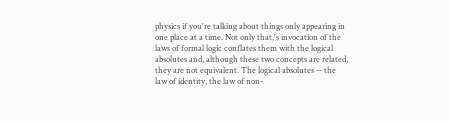physics if you're talking about things only appearing in one place at a time. Not only that,'s invocation of the laws of formal logic conflates them with the logical absolutes and, although these two concepts are related, they are not equivalent. The logical absolutes -- the law of identity, the law of non-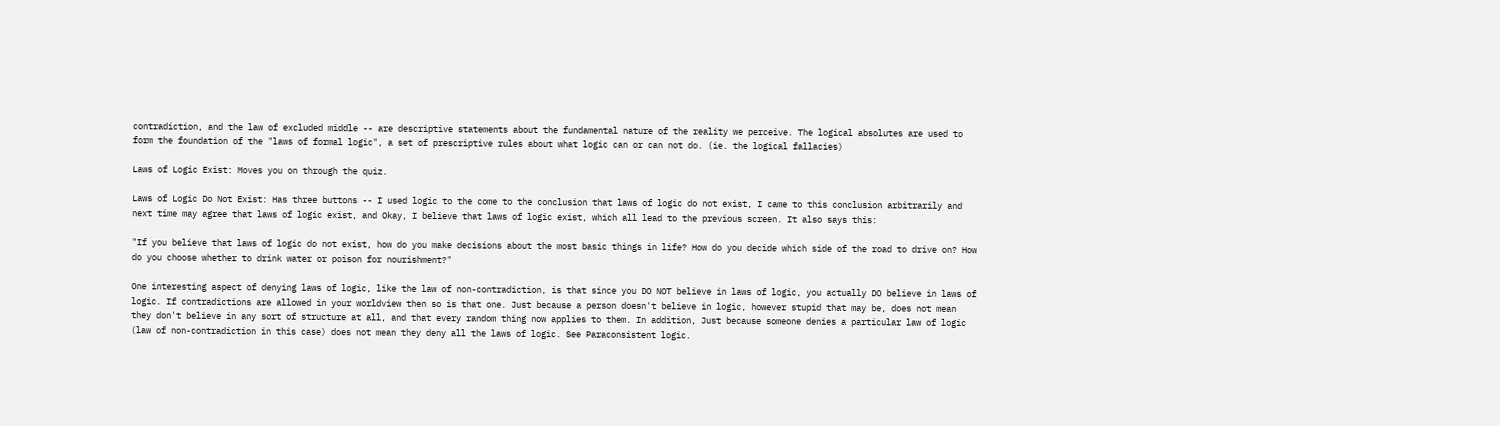contradiction, and the law of excluded middle -- are descriptive statements about the fundamental nature of the reality we perceive. The logical absolutes are used to form the foundation of the "laws of formal logic", a set of prescriptive rules about what logic can or can not do. (ie. the logical fallacies)

Laws of Logic Exist: Moves you on through the quiz.

Laws of Logic Do Not Exist: Has three buttons -- I used logic to the come to the conclusion that laws of logic do not exist, I came to this conclusion arbitrarily and next time may agree that laws of logic exist, and Okay, I believe that laws of logic exist, which all lead to the previous screen. It also says this:

"If you believe that laws of logic do not exist, how do you make decisions about the most basic things in life? How do you decide which side of the road to drive on? How do you choose whether to drink water or poison for nourishment?"

One interesting aspect of denying laws of logic, like the law of non-contradiction, is that since you DO NOT believe in laws of logic, you actually DO believe in laws of logic. If contradictions are allowed in your worldview then so is that one. Just because a person doesn't believe in logic, however stupid that may be, does not mean they don't believe in any sort of structure at all, and that every random thing now applies to them. In addition, Just because someone denies a particular law of logic (law of non-contradiction in this case) does not mean they deny all the laws of logic. See Paraconsistent logic.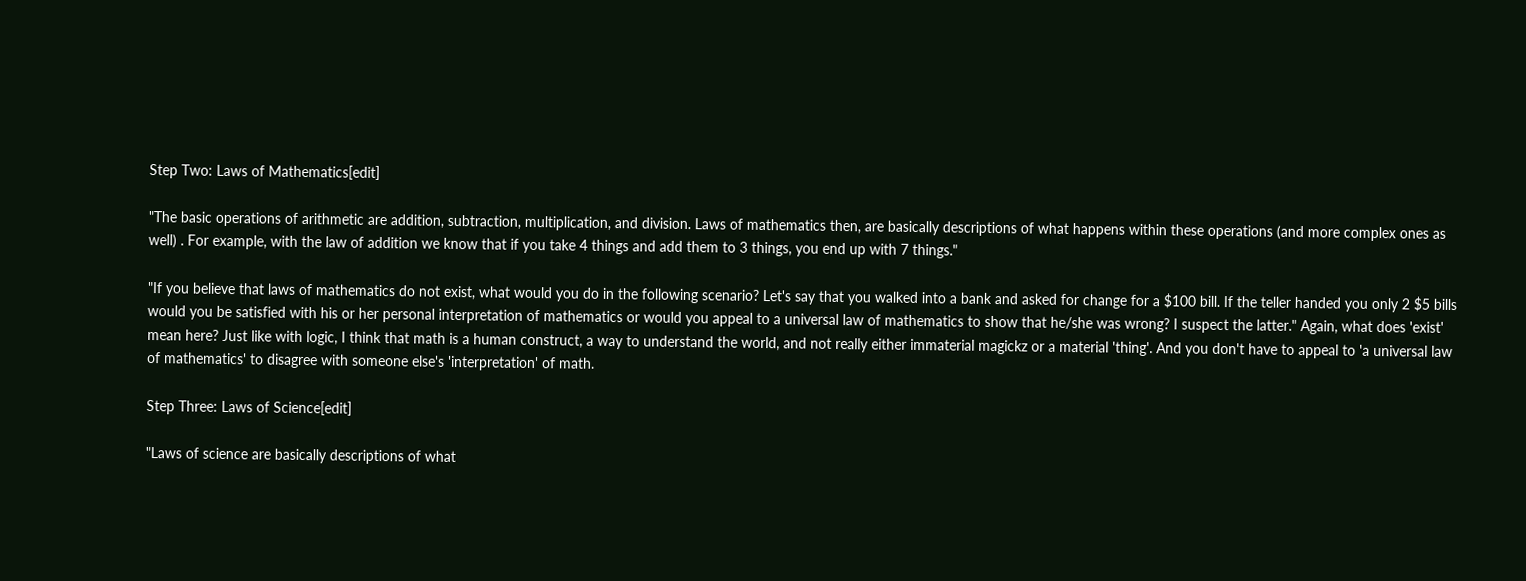Step Two: Laws of Mathematics[edit]

"The basic operations of arithmetic are addition, subtraction, multiplication, and division. Laws of mathematics then, are basically descriptions of what happens within these operations (and more complex ones as well) . For example, with the law of addition we know that if you take 4 things and add them to 3 things, you end up with 7 things."

"If you believe that laws of mathematics do not exist, what would you do in the following scenario? Let's say that you walked into a bank and asked for change for a $100 bill. If the teller handed you only 2 $5 bills would you be satisfied with his or her personal interpretation of mathematics or would you appeal to a universal law of mathematics to show that he/she was wrong? I suspect the latter." Again, what does 'exist' mean here? Just like with logic, I think that math is a human construct, a way to understand the world, and not really either immaterial magickz or a material 'thing'. And you don't have to appeal to 'a universal law of mathematics' to disagree with someone else's 'interpretation' of math.

Step Three: Laws of Science[edit]

"Laws of science are basically descriptions of what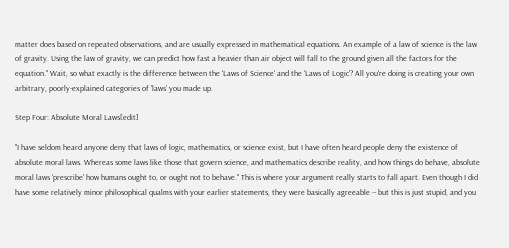matter does based on repeated observations, and are usually expressed in mathematical equations. An example of a law of science is the law of gravity. Using the law of gravity, we can predict how fast a heavier than air object will fall to the ground given all the factors for the equation." Wait, so what exactly is the difference between the 'Laws of Science' and the 'Laws of Logic'? All you're doing is creating your own arbitrary, poorly-explained categories of 'laws' you made up.

Step Four: Absolute Moral Laws[edit]

"I have seldom heard anyone deny that laws of logic, mathematics, or science exist, but I have often heard people deny the existence of absolute moral laws. Whereas some laws like those that govern science, and mathematics describe reality, and how things do behave, absolute moral laws 'prescribe' how humans ought to, or ought not to behave." This is where your argument really starts to fall apart. Even though I did have some relatively minor philosophical qualms with your earlier statements, they were basically agreeable -- but this is just stupid, and you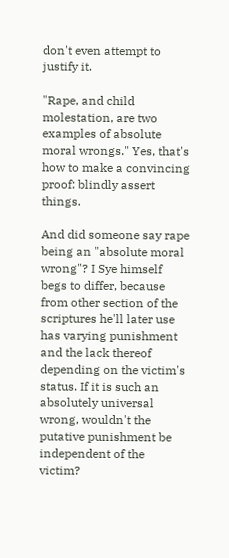don't even attempt to justify it.

"Rape, and child molestation, are two examples of absolute moral wrongs." Yes, that's how to make a convincing proof: blindly assert things.

And did someone say rape being an "absolute moral wrong"? I Sye himself begs to differ, because from other section of the scriptures he'll later use has varying punishment and the lack thereof depending on the victim's status. If it is such an absolutely universal wrong, wouldn't the putative punishment be independent of the victim?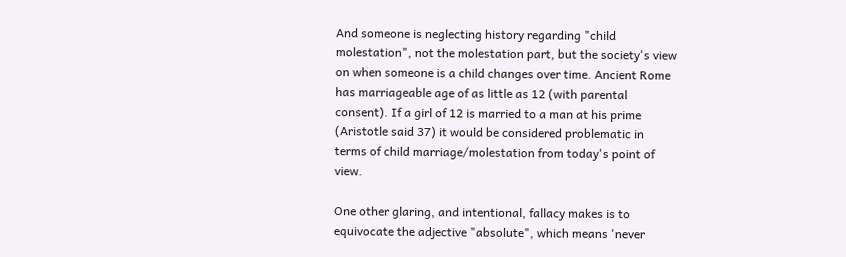And someone is neglecting history regarding "child molestation", not the molestation part, but the society's view on when someone is a child changes over time. Ancient Rome has marriageable age of as little as 12 (with parental consent). If a girl of 12 is married to a man at his prime (Aristotle said 37) it would be considered problematic in terms of child marriage/molestation from today's point of view.

One other glaring, and intentional, fallacy makes is to equivocate the adjective "absolute", which means 'never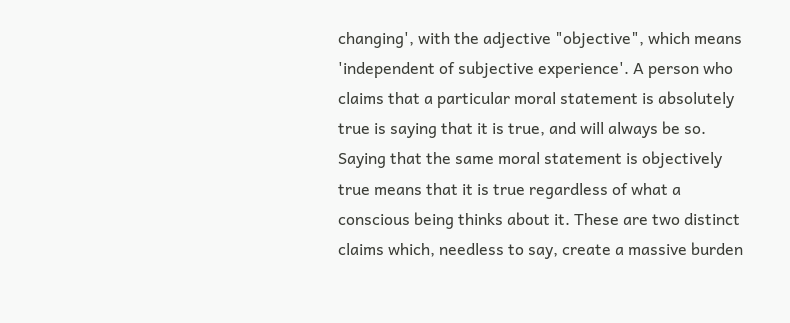changing', with the adjective "objective", which means 'independent of subjective experience'. A person who claims that a particular moral statement is absolutely true is saying that it is true, and will always be so. Saying that the same moral statement is objectively true means that it is true regardless of what a conscious being thinks about it. These are two distinct claims which, needless to say, create a massive burden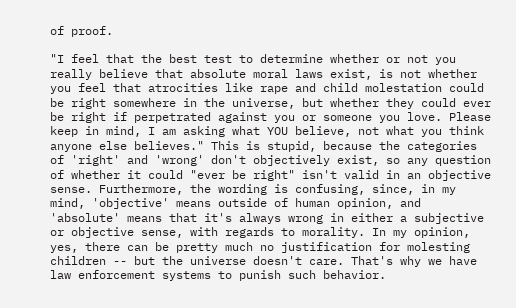of proof.

"I feel that the best test to determine whether or not you really believe that absolute moral laws exist, is not whether you feel that atrocities like rape and child molestation could be right somewhere in the universe, but whether they could ever be right if perpetrated against you or someone you love. Please keep in mind, I am asking what YOU believe, not what you think anyone else believes." This is stupid, because the categories of 'right' and 'wrong' don't objectively exist, so any question of whether it could "ever be right" isn't valid in an objective sense. Furthermore, the wording is confusing, since, in my mind, 'objective' means outside of human opinion, and 'absolute' means that it's always wrong in either a subjective or objective sense, with regards to morality. In my opinion, yes, there can be pretty much no justification for molesting children -- but the universe doesn't care. That's why we have law enforcement systems to punish such behavior.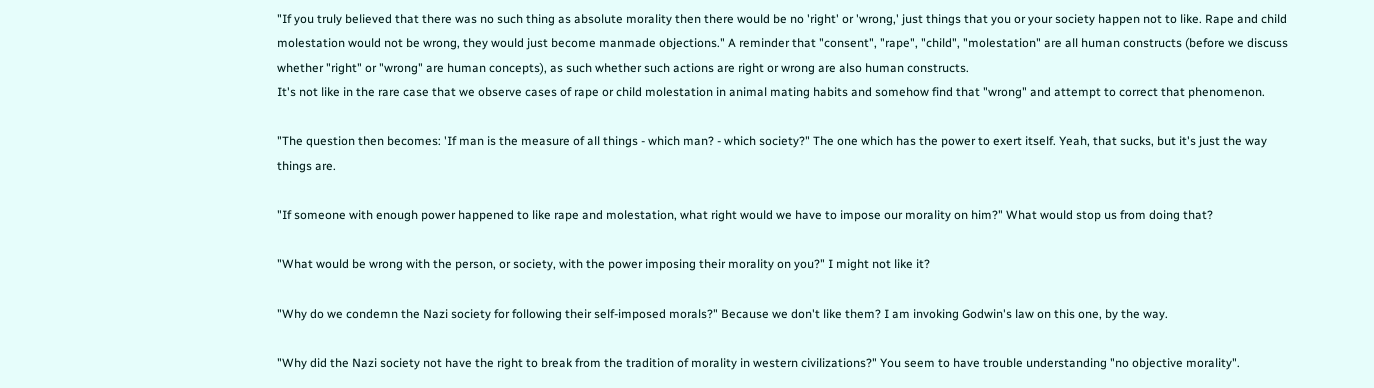"If you truly believed that there was no such thing as absolute morality then there would be no 'right' or 'wrong,' just things that you or your society happen not to like. Rape and child molestation would not be wrong, they would just become manmade objections." A reminder that "consent", "rape", "child", "molestation" are all human constructs (before we discuss whether "right" or "wrong" are human concepts), as such whether such actions are right or wrong are also human constructs.
It's not like in the rare case that we observe cases of rape or child molestation in animal mating habits and somehow find that "wrong" and attempt to correct that phenomenon.

"The question then becomes: 'If man is the measure of all things - which man? - which society?" The one which has the power to exert itself. Yeah, that sucks, but it's just the way things are.

"If someone with enough power happened to like rape and molestation, what right would we have to impose our morality on him?" What would stop us from doing that?

"What would be wrong with the person, or society, with the power imposing their morality on you?" I might not like it?

"Why do we condemn the Nazi society for following their self-imposed morals?" Because we don't like them? I am invoking Godwin's law on this one, by the way.

"Why did the Nazi society not have the right to break from the tradition of morality in western civilizations?" You seem to have trouble understanding "no objective morality".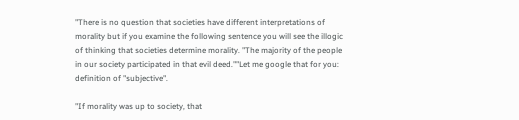"There is no question that societies have different interpretations of morality but if you examine the following sentence you will see the illogic of thinking that societies determine morality. "The majority of the people in our society participated in that evil deed.""Let me google that for you: definition of "subjective".

"If morality was up to society, that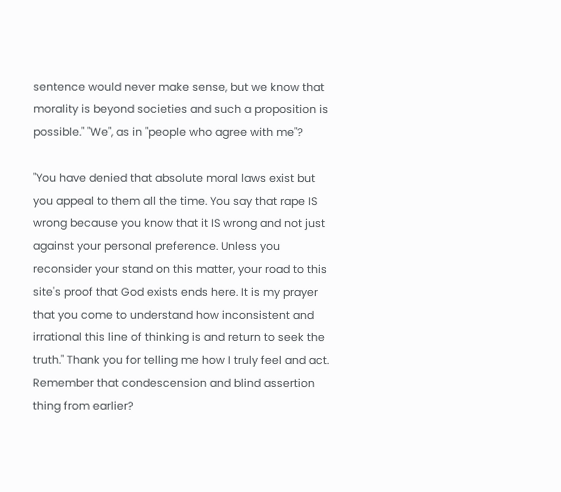sentence would never make sense, but we know that morality is beyond societies and such a proposition is possible." "We", as in "people who agree with me"?

"You have denied that absolute moral laws exist but you appeal to them all the time. You say that rape IS wrong because you know that it IS wrong and not just against your personal preference. Unless you reconsider your stand on this matter, your road to this site's proof that God exists ends here. It is my prayer that you come to understand how inconsistent and irrational this line of thinking is and return to seek the truth." Thank you for telling me how I truly feel and act. Remember that condescension and blind assertion thing from earlier?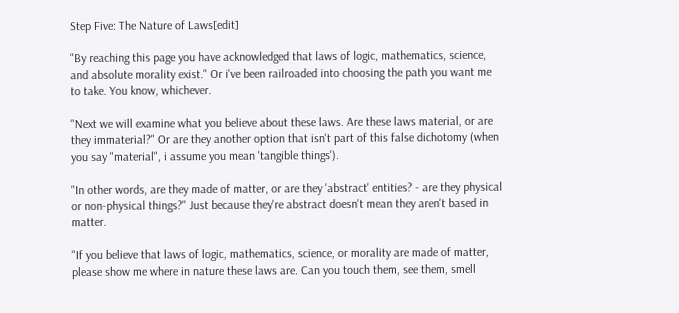Step Five: The Nature of Laws[edit]

"By reaching this page you have acknowledged that laws of logic, mathematics, science, and absolute morality exist." Or i've been railroaded into choosing the path you want me to take. You know, whichever.

"Next we will examine what you believe about these laws. Are these laws material, or are they immaterial?" Or are they another option that isn't part of this false dichotomy (when you say "material", i assume you mean 'tangible things').

"In other words, are they made of matter, or are they 'abstract' entities? - are they physical or non-physical things?" Just because they're abstract doesn't mean they aren't based in matter.

"If you believe that laws of logic, mathematics, science, or morality are made of matter, please show me where in nature these laws are. Can you touch them, see them, smell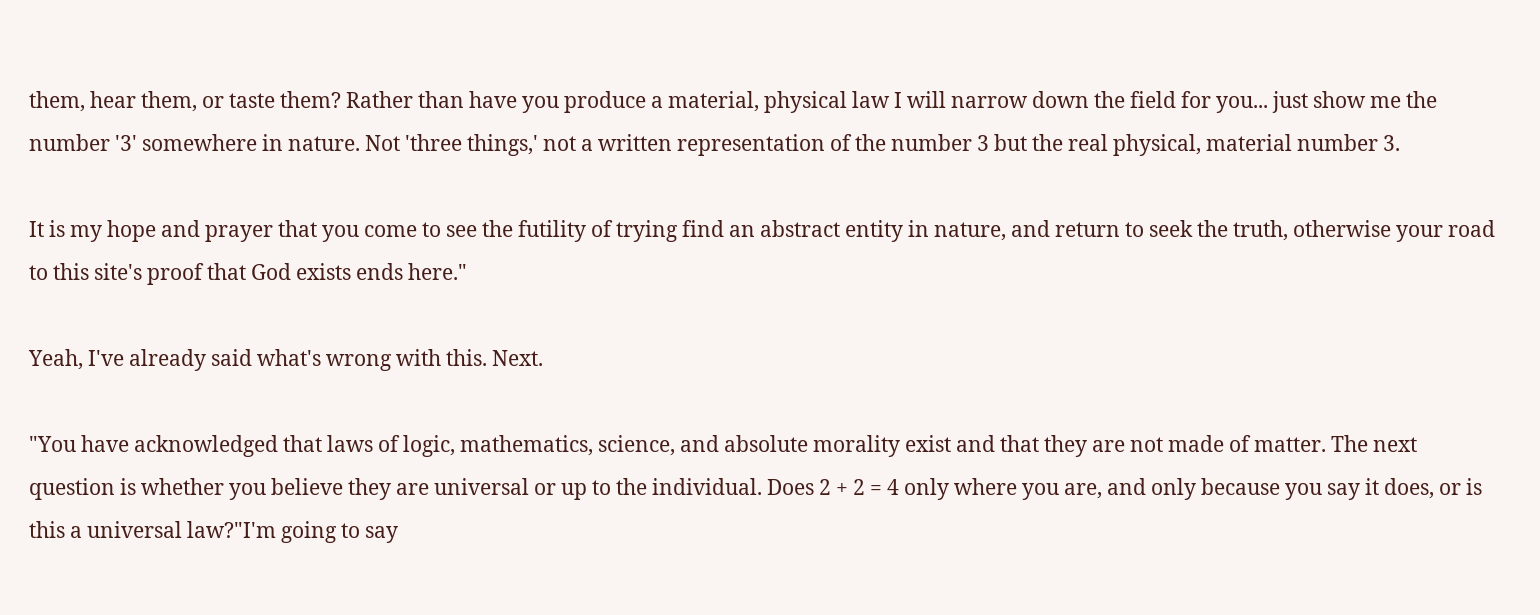them, hear them, or taste them? Rather than have you produce a material, physical law I will narrow down the field for you... just show me the number '3' somewhere in nature. Not 'three things,' not a written representation of the number 3 but the real physical, material number 3.

It is my hope and prayer that you come to see the futility of trying find an abstract entity in nature, and return to seek the truth, otherwise your road to this site's proof that God exists ends here."

Yeah, I've already said what's wrong with this. Next.

"You have acknowledged that laws of logic, mathematics, science, and absolute morality exist and that they are not made of matter. The next question is whether you believe they are universal or up to the individual. Does 2 + 2 = 4 only where you are, and only because you say it does, or is this a universal law?"I'm going to say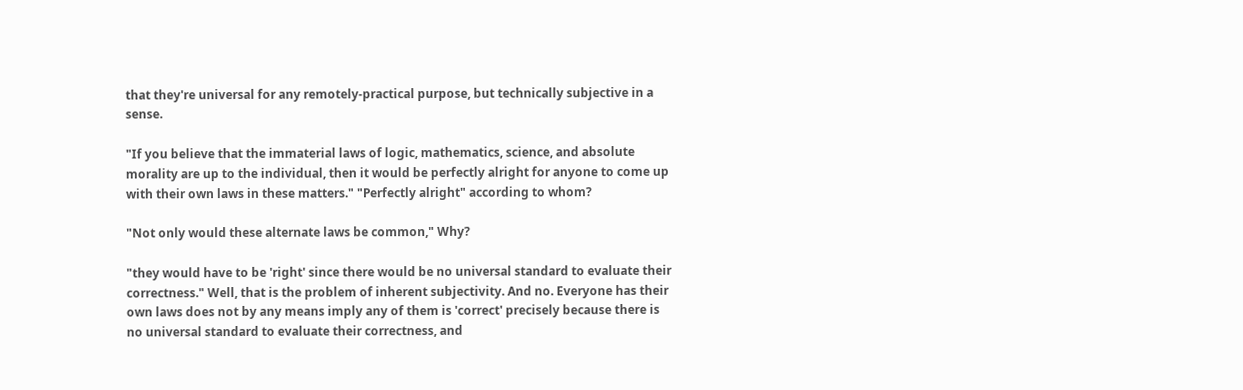that they're universal for any remotely-practical purpose, but technically subjective in a sense.

"If you believe that the immaterial laws of logic, mathematics, science, and absolute morality are up to the individual, then it would be perfectly alright for anyone to come up with their own laws in these matters." "Perfectly alright" according to whom?

"Not only would these alternate laws be common," Why?

"they would have to be 'right' since there would be no universal standard to evaluate their correctness." Well, that is the problem of inherent subjectivity. And no. Everyone has their own laws does not by any means imply any of them is 'correct' precisely because there is no universal standard to evaluate their correctness, and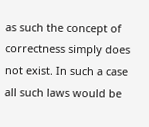as such the concept of correctness simply does not exist. In such a case all such laws would be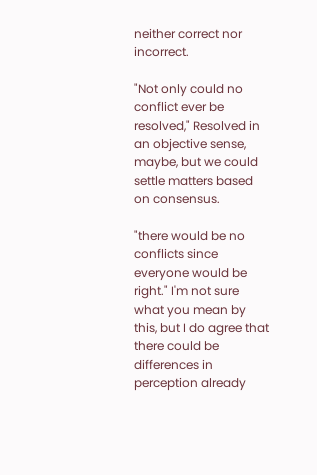neither correct nor incorrect.

"Not only could no conflict ever be resolved," Resolved in an objective sense, maybe, but we could settle matters based on consensus.

"there would be no conflicts since everyone would be right." I'm not sure what you mean by this, but I do agree that there could be differences in perception already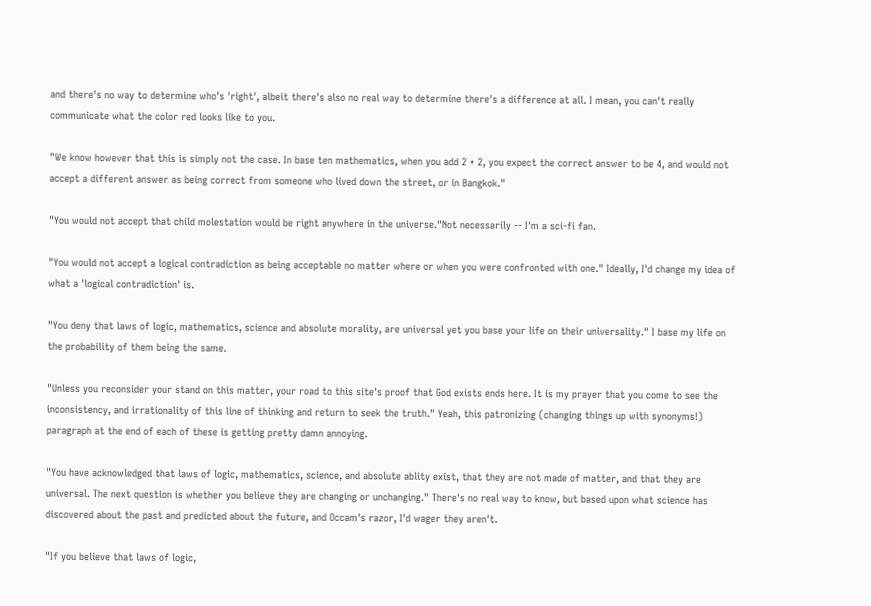and there's no way to determine who's 'right', albeit there's also no real way to determine there's a difference at all. I mean, you can't really communicate what the color red looks like to you.

"We know however that this is simply not the case. In base ten mathematics, when you add 2 + 2, you expect the correct answer to be 4, and would not accept a different answer as being correct from someone who lived down the street, or in Bangkok."

"You would not accept that child molestation would be right anywhere in the universe."Not necessarily -- I'm a sci-fi fan.

"You would not accept a logical contradiction as being acceptable no matter where or when you were confronted with one." Ideally, I'd change my idea of what a 'logical contradiction' is.

"You deny that laws of logic, mathematics, science and absolute morality, are universal yet you base your life on their universality." I base my life on the probability of them being the same.

"Unless you reconsider your stand on this matter, your road to this site's proof that God exists ends here. It is my prayer that you come to see the inconsistency, and irrationality of this line of thinking and return to seek the truth." Yeah, this patronizing (changing things up with synonyms!) paragraph at the end of each of these is getting pretty damn annoying.

"You have acknowledged that laws of logic, mathematics, science, and absolute ablity exist, that they are not made of matter, and that they are universal. The next question is whether you believe they are changing or unchanging." There's no real way to know, but based upon what science has discovered about the past and predicted about the future, and Occam's razor, I'd wager they aren't.

"If you believe that laws of logic,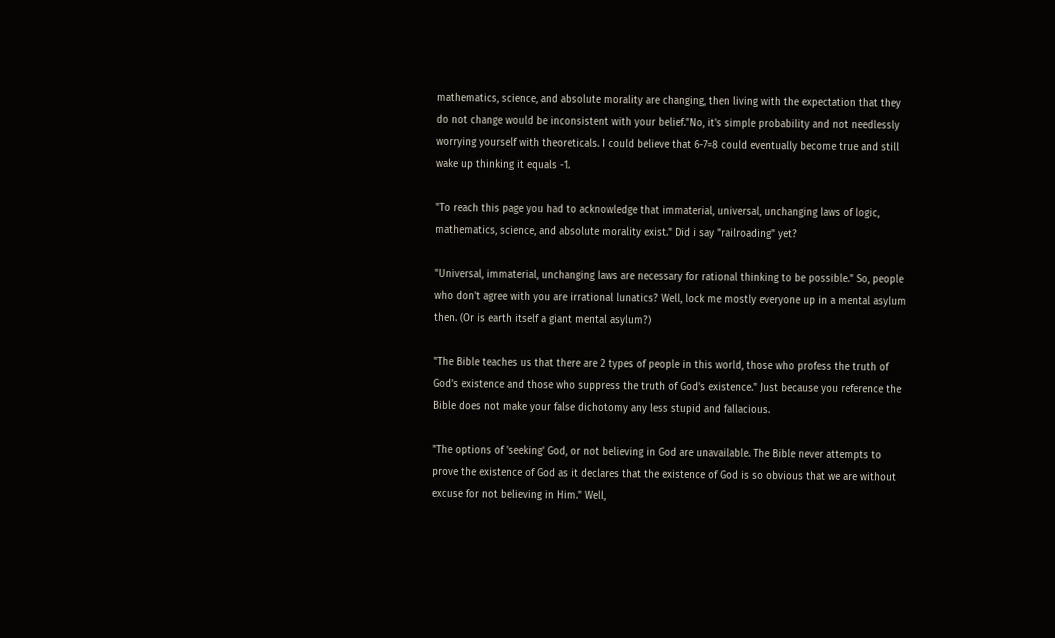mathematics, science, and absolute morality are changing, then living with the expectation that they do not change would be inconsistent with your belief."No, it's simple probability and not needlessly worrying yourself with theoreticals. I could believe that 6-7=8 could eventually become true and still wake up thinking it equals -1.

"To reach this page you had to acknowledge that immaterial, universal, unchanging laws of logic, mathematics, science, and absolute morality exist." Did i say "railroading" yet?

"Universal, immaterial, unchanging laws are necessary for rational thinking to be possible." So, people who don't agree with you are irrational lunatics? Well, lock me mostly everyone up in a mental asylum then. (Or is earth itself a giant mental asylum?)

"The Bible teaches us that there are 2 types of people in this world, those who profess the truth of God's existence and those who suppress the truth of God's existence." Just because you reference the Bible does not make your false dichotomy any less stupid and fallacious.

"The options of 'seeking' God, or not believing in God are unavailable. The Bible never attempts to prove the existence of God as it declares that the existence of God is so obvious that we are without excuse for not believing in Him." Well,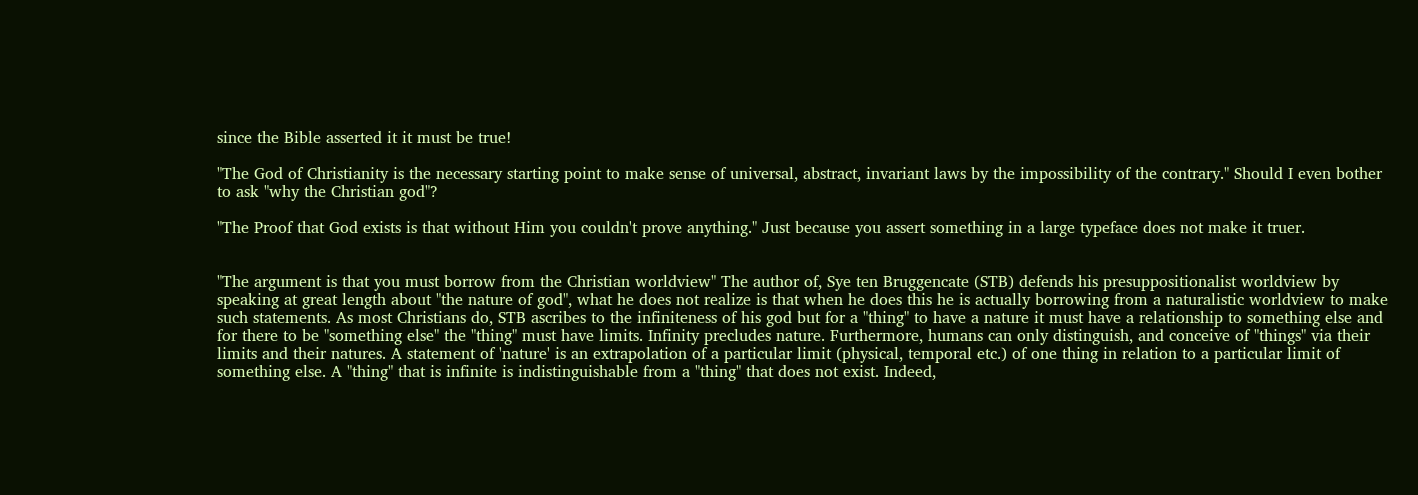since the Bible asserted it it must be true!

"The God of Christianity is the necessary starting point to make sense of universal, abstract, invariant laws by the impossibility of the contrary." Should I even bother to ask "why the Christian god"?

"The Proof that God exists is that without Him you couldn't prove anything." Just because you assert something in a large typeface does not make it truer.


"The argument is that you must borrow from the Christian worldview" The author of, Sye ten Bruggencate (STB) defends his presuppositionalist worldview by speaking at great length about "the nature of god", what he does not realize is that when he does this he is actually borrowing from a naturalistic worldview to make such statements. As most Christians do, STB ascribes to the infiniteness of his god but for a "thing" to have a nature it must have a relationship to something else and for there to be "something else" the "thing" must have limits. Infinity precludes nature. Furthermore, humans can only distinguish, and conceive of "things" via their limits and their natures. A statement of 'nature' is an extrapolation of a particular limit (physical, temporal etc.) of one thing in relation to a particular limit of something else. A "thing" that is infinite is indistinguishable from a "thing" that does not exist. Indeed,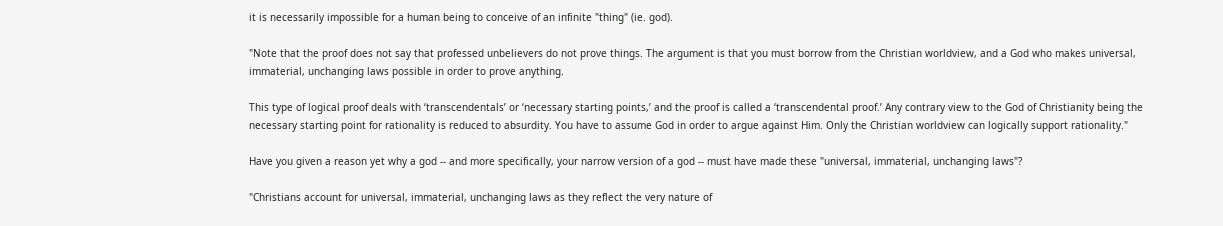it is necessarily impossible for a human being to conceive of an infinite "thing" (ie. god).

"Note that the proof does not say that professed unbelievers do not prove things. The argument is that you must borrow from the Christian worldview, and a God who makes universal, immaterial, unchanging laws possible in order to prove anything.

This type of logical proof deals with ‘transcendentals’ or ‘necessary starting points,’ and the proof is called a ‘transcendental proof.’ Any contrary view to the God of Christianity being the necessary starting point for rationality is reduced to absurdity. You have to assume God in order to argue against Him. Only the Christian worldview can logically support rationality."

Have you given a reason yet why a god -- and more specifically, your narrow version of a god -- must have made these "universal, immaterial, unchanging laws"?

"Christians account for universal, immaterial, unchanging laws as they reflect the very nature of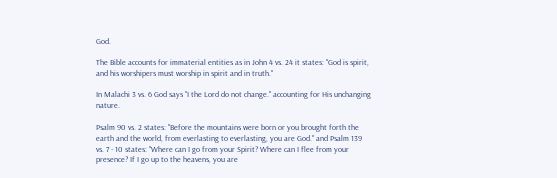God.

The Bible accounts for immaterial entities as in John 4 vs. 24 it states: "God is spirit, and his worshipers must worship in spirit and in truth."

In Malachi 3 vs. 6 God says "I the Lord do not change." accounting for His unchanging nature.

Psalm 90 vs. 2 states: "Before the mountains were born or you brought forth the earth and the world, from everlasting to everlasting, you are God." and Psalm 139 vs. 7 - 10 states: "Where can I go from your Spirit? Where can I flee from your presence? If I go up to the heavens, you are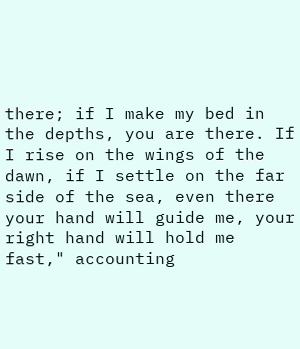there; if I make my bed in the depths, you are there. If I rise on the wings of the dawn, if I settle on the far side of the sea, even there your hand will guide me, your right hand will hold me fast," accounting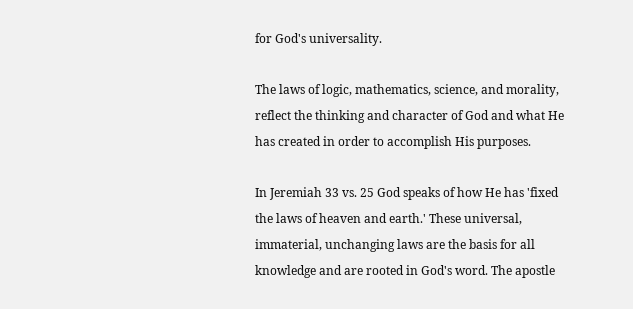for God's universality.

The laws of logic, mathematics, science, and morality, reflect the thinking and character of God and what He has created in order to accomplish His purposes.

In Jeremiah 33 vs. 25 God speaks of how He has 'fixed the laws of heaven and earth.' These universal, immaterial, unchanging laws are the basis for all knowledge and are rooted in God's word. The apostle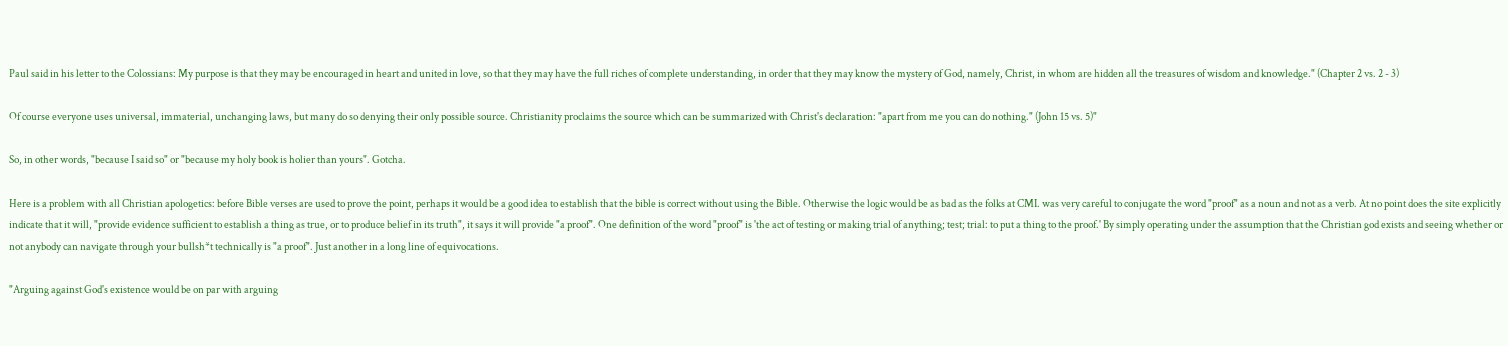Paul said in his letter to the Colossians: My purpose is that they may be encouraged in heart and united in love, so that they may have the full riches of complete understanding, in order that they may know the mystery of God, namely, Christ, in whom are hidden all the treasures of wisdom and knowledge." (Chapter 2 vs. 2 - 3)

Of course everyone uses universal, immaterial, unchanging laws, but many do so denying their only possible source. Christianity proclaims the source which can be summarized with Christ's declaration: "apart from me you can do nothing." (John 15 vs. 5)"

So, in other words, "because I said so" or "because my holy book is holier than yours". Gotcha.

Here is a problem with all Christian apologetics: before Bible verses are used to prove the point, perhaps it would be a good idea to establish that the bible is correct without using the Bible. Otherwise the logic would be as bad as the folks at CMI. was very careful to conjugate the word "proof" as a noun and not as a verb. At no point does the site explicitly indicate that it will, "provide evidence sufficient to establish a thing as true, or to produce belief in its truth", it says it will provide "a proof". One definition of the word "proof" is 'the act of testing or making trial of anything; test; trial: to put a thing to the proof.' By simply operating under the assumption that the Christian god exists and seeing whether or not anybody can navigate through your bullsh*t technically is "a proof". Just another in a long line of equivocations.

"Arguing against God's existence would be on par with arguing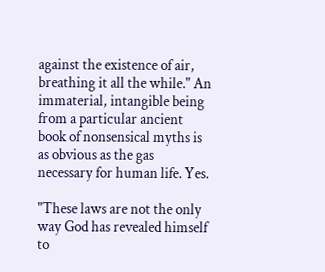against the existence of air, breathing it all the while." An immaterial, intangible being from a particular ancient book of nonsensical myths is as obvious as the gas necessary for human life. Yes.

"These laws are not the only way God has revealed himself to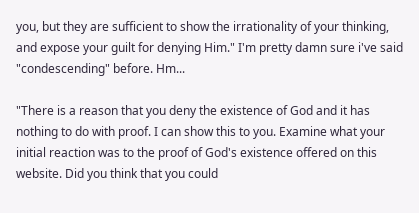you, but they are sufficient to show the irrationality of your thinking, and expose your guilt for denying Him." I'm pretty damn sure i've said "condescending" before. Hm...

"There is a reason that you deny the existence of God and it has nothing to do with proof. I can show this to you. Examine what your initial reaction was to the proof of God's existence offered on this website. Did you think that you could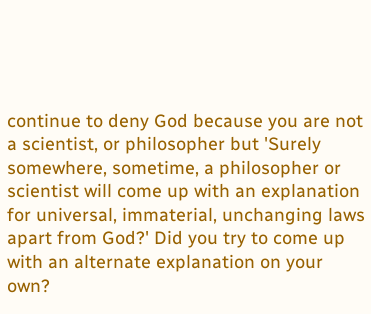continue to deny God because you are not a scientist, or philosopher but 'Surely somewhere, sometime, a philosopher or scientist will come up with an explanation for universal, immaterial, unchanging laws apart from God?' Did you try to come up with an alternate explanation on your own?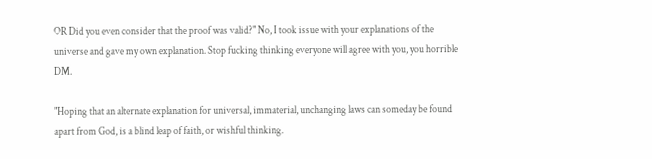OR Did you even consider that the proof was valid?" No, I took issue with your explanations of the universe and gave my own explanation. Stop fucking thinking everyone will agree with you, you horrible DM.

"Hoping that an alternate explanation for universal, immaterial, unchanging laws can someday be found apart from God, is a blind leap of faith, or wishful thinking.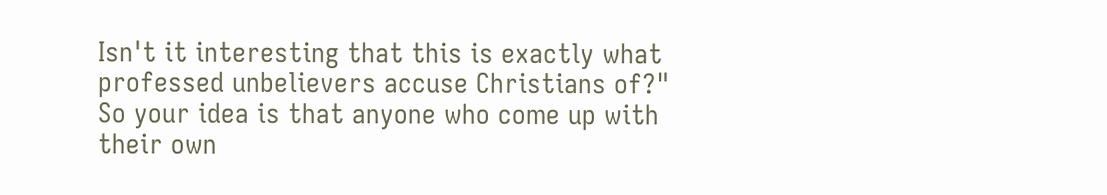Isn't it interesting that this is exactly what professed unbelievers accuse Christians of?" So your idea is that anyone who come up with their own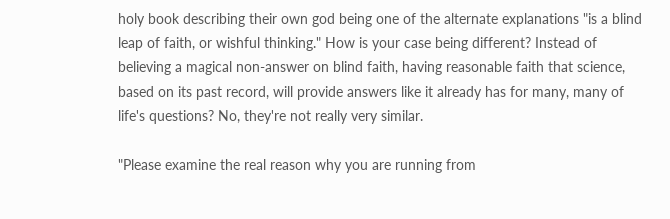holy book describing their own god being one of the alternate explanations "is a blind leap of faith, or wishful thinking." How is your case being different? Instead of believing a magical non-answer on blind faith, having reasonable faith that science, based on its past record, will provide answers like it already has for many, many of life's questions? No, they're not really very similar.

"Please examine the real reason why you are running from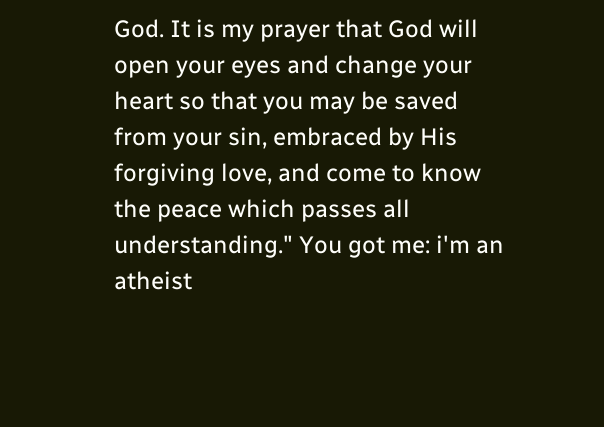God. It is my prayer that God will open your eyes and change your heart so that you may be saved from your sin, embraced by His forgiving love, and come to know the peace which passes all understanding." You got me: i'm an atheist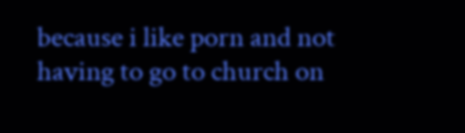because i like porn and not having to go to church on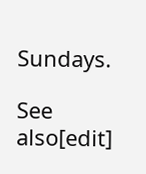Sundays.

See also[edit]